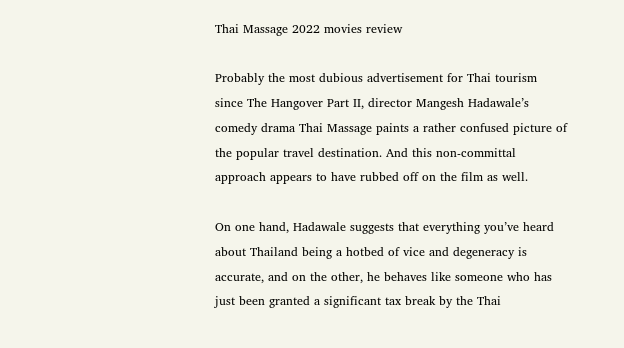Thai Massage 2022 movies review

Probably the most dubious advertisement for Thai tourism since The Hangover Part II, director Mangesh Hadawale’s comedy drama Thai Massage paints a rather confused picture of the popular travel destination. And this non-committal approach appears to have rubbed off on the film as well.

On one hand, Hadawale suggests that everything you’ve heard about Thailand being a hotbed of vice and degeneracy is accurate, and on the other, he behaves like someone who has just been granted a significant tax break by the Thai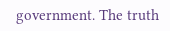government. The truth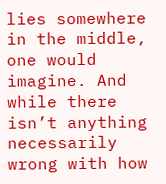lies somewhere in the middle, one would imagine. And while there isn’t anything necessarily wrong with how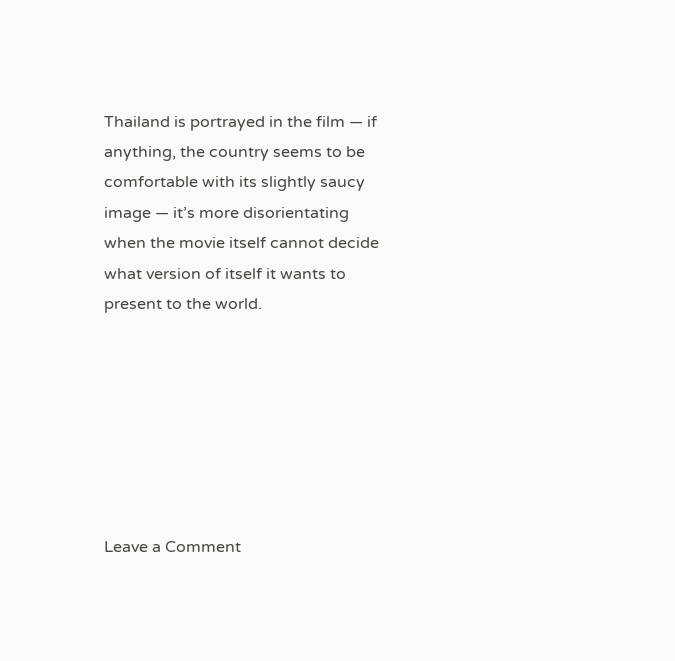Thailand is portrayed in the film — if anything, the country seems to be comfortable with its slightly saucy image — it’s more disorientating when the movie itself cannot decide what version of itself it wants to present to the world.







Leave a Comment